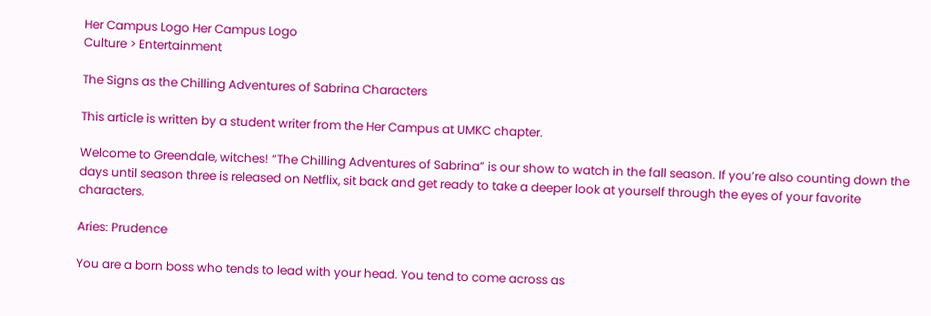Her Campus Logo Her Campus Logo
Culture > Entertainment

The Signs as the Chilling Adventures of Sabrina Characters

This article is written by a student writer from the Her Campus at UMKC chapter.

Welcome to Greendale, witches! “The Chilling Adventures of Sabrina” is our show to watch in the fall season. If you’re also counting down the days until season three is released on Netflix, sit back and get ready to take a deeper look at yourself through the eyes of your favorite characters.

Aries: Prudence

You are a born boss who tends to lead with your head. You tend to come across as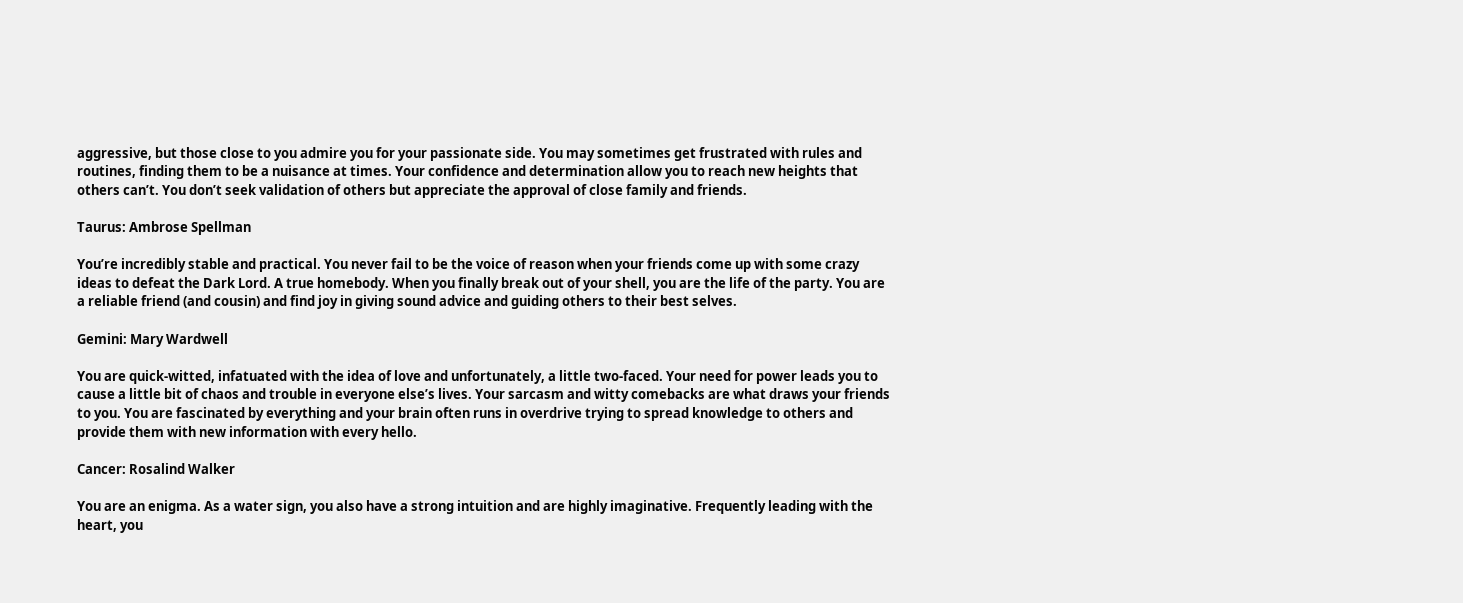aggressive, but those close to you admire you for your passionate side. You may sometimes get frustrated with rules and routines, finding them to be a nuisance at times. Your confidence and determination allow you to reach new heights that others can’t. You don’t seek validation of others but appreciate the approval of close family and friends.

Taurus: Ambrose Spellman

You’re incredibly stable and practical. You never fail to be the voice of reason when your friends come up with some crazy ideas to defeat the Dark Lord. A true homebody. When you finally break out of your shell, you are the life of the party. You are a reliable friend (and cousin) and find joy in giving sound advice and guiding others to their best selves.

Gemini: Mary Wardwell

You are quick-witted, infatuated with the idea of love and unfortunately, a little two-faced. Your need for power leads you to cause a little bit of chaos and trouble in everyone else’s lives. Your sarcasm and witty comebacks are what draws your friends to you. You are fascinated by everything and your brain often runs in overdrive trying to spread knowledge to others and provide them with new information with every hello.

Cancer: Rosalind Walker

You are an enigma. As a water sign, you also have a strong intuition and are highly imaginative. Frequently leading with the heart, you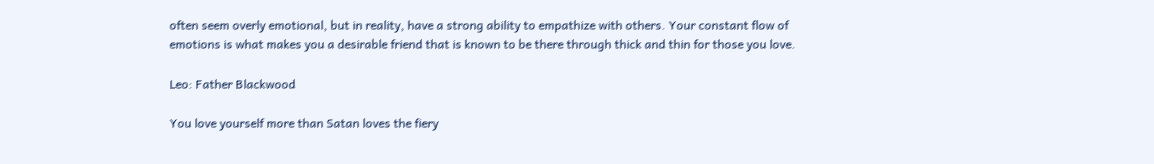often seem overly emotional, but in reality, have a strong ability to empathize with others. Your constant flow of emotions is what makes you a desirable friend that is known to be there through thick and thin for those you love.

Leo: Father Blackwood

You love yourself more than Satan loves the fiery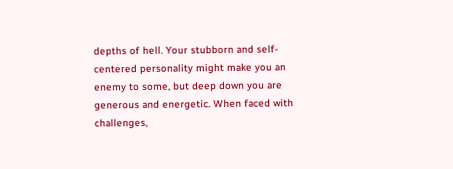depths of hell. Your stubborn and self-centered personality might make you an enemy to some, but deep down you are generous and energetic. When faced with challenges,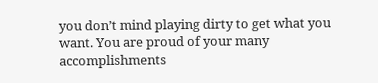you don’t mind playing dirty to get what you want. You are proud of your many accomplishments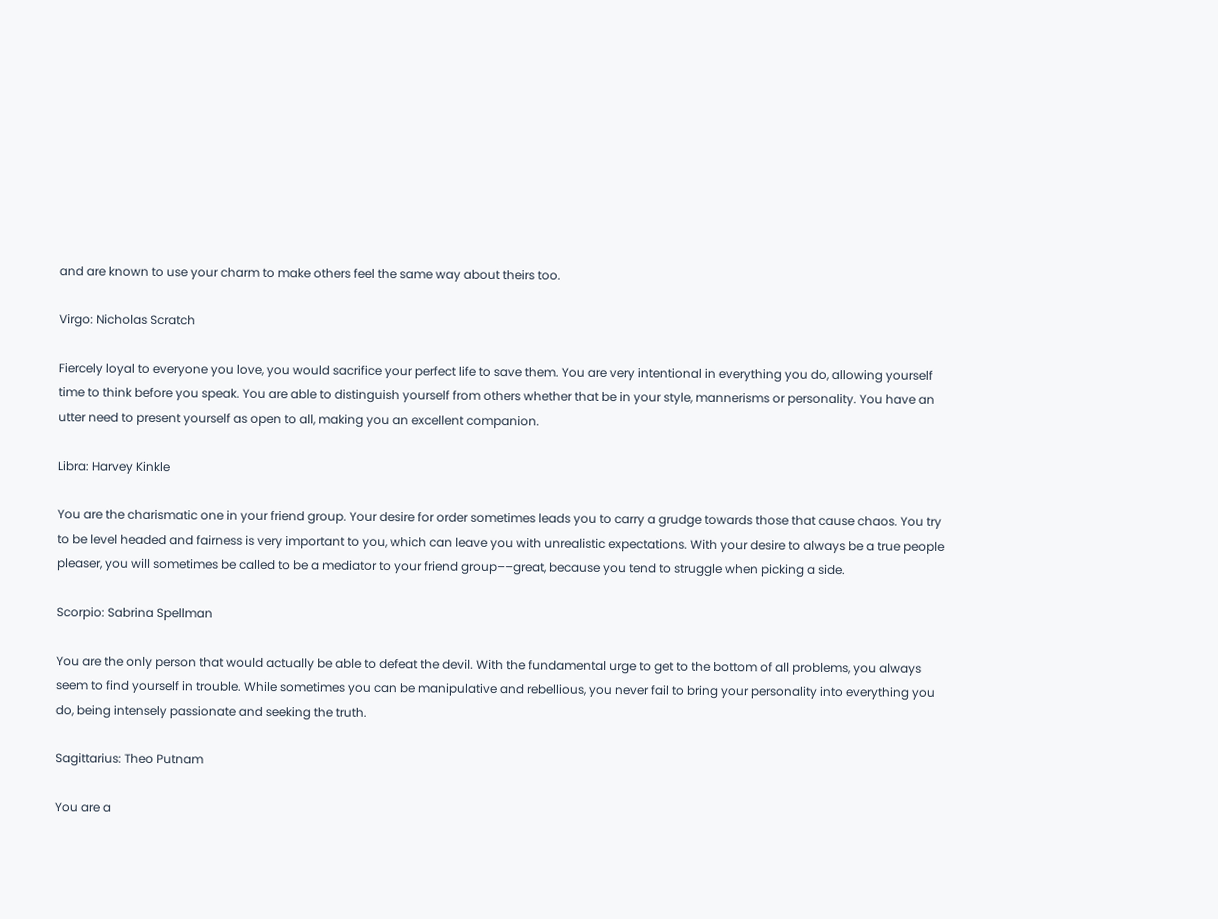and are known to use your charm to make others feel the same way about theirs too.

Virgo: Nicholas Scratch

Fiercely loyal to everyone you love, you would sacrifice your perfect life to save them. You are very intentional in everything you do, allowing yourself time to think before you speak. You are able to distinguish yourself from others whether that be in your style, mannerisms or personality. You have an utter need to present yourself as open to all, making you an excellent companion.

Libra: Harvey Kinkle

You are the charismatic one in your friend group. Your desire for order sometimes leads you to carry a grudge towards those that cause chaos. You try to be level headed and fairness is very important to you, which can leave you with unrealistic expectations. With your desire to always be a true people pleaser, you will sometimes be called to be a mediator to your friend group––great, because you tend to struggle when picking a side.

Scorpio: Sabrina Spellman

You are the only person that would actually be able to defeat the devil. With the fundamental urge to get to the bottom of all problems, you always seem to find yourself in trouble. While sometimes you can be manipulative and rebellious, you never fail to bring your personality into everything you do, being intensely passionate and seeking the truth.

Sagittarius: Theo Putnam

You are a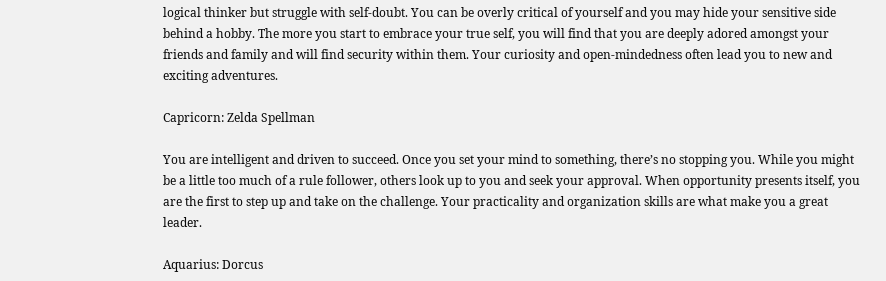logical thinker but struggle with self-doubt. You can be overly critical of yourself and you may hide your sensitive side behind a hobby. The more you start to embrace your true self, you will find that you are deeply adored amongst your friends and family and will find security within them. Your curiosity and open-mindedness often lead you to new and exciting adventures.

Capricorn: Zelda Spellman

You are intelligent and driven to succeed. Once you set your mind to something, there’s no stopping you. While you might be a little too much of a rule follower, others look up to you and seek your approval. When opportunity presents itself, you are the first to step up and take on the challenge. Your practicality and organization skills are what make you a great leader.

Aquarius: Dorcus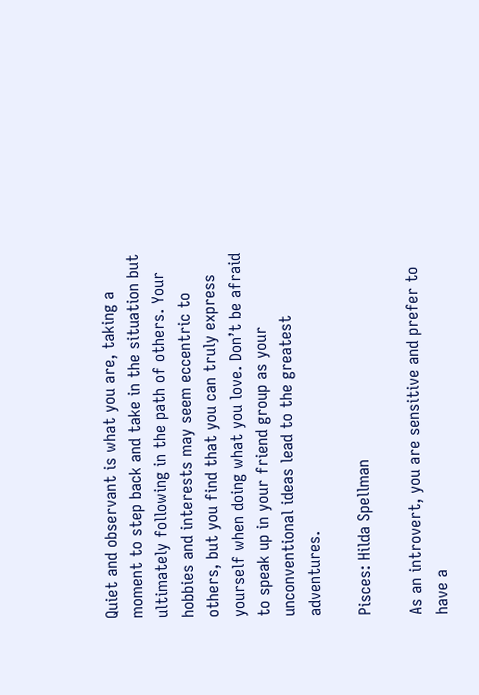Quiet and observant is what you are, taking a moment to step back and take in the situation but ultimately following in the path of others. Your hobbies and interests may seem eccentric to others, but you find that you can truly express yourself when doing what you love. Don’t be afraid to speak up in your friend group as your unconventional ideas lead to the greatest adventures.

Pisces: Hilda Spellman

As an introvert, you are sensitive and prefer to have a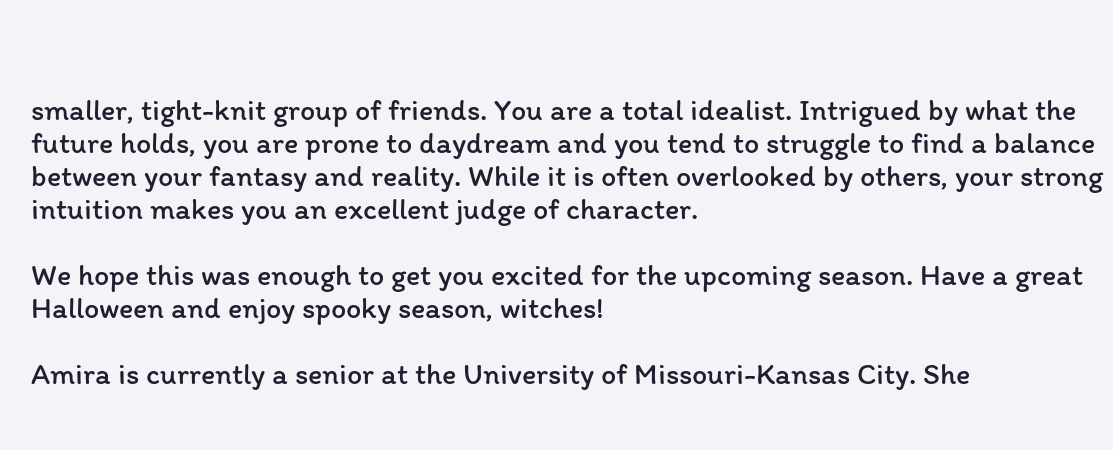smaller, tight-knit group of friends. You are a total idealist. Intrigued by what the future holds, you are prone to daydream and you tend to struggle to find a balance between your fantasy and reality. While it is often overlooked by others, your strong intuition makes you an excellent judge of character.

We hope this was enough to get you excited for the upcoming season. Have a great Halloween and enjoy spooky season, witches!

Amira is currently a senior at the University of Missouri-Kansas City. She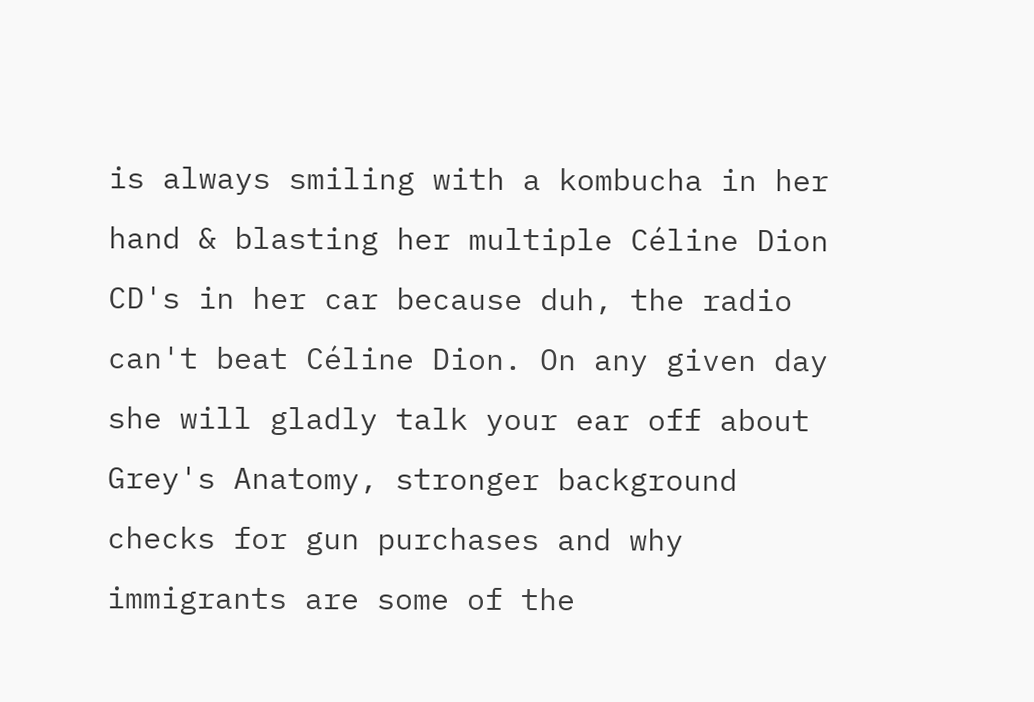is always smiling with a kombucha in her hand & blasting her multiple Céline Dion CD's in her car because duh, the radio can't beat Céline Dion. On any given day she will gladly talk your ear off about Grey's Anatomy, stronger background checks for gun purchases and why immigrants are some of the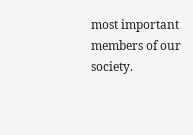most important members of our society.